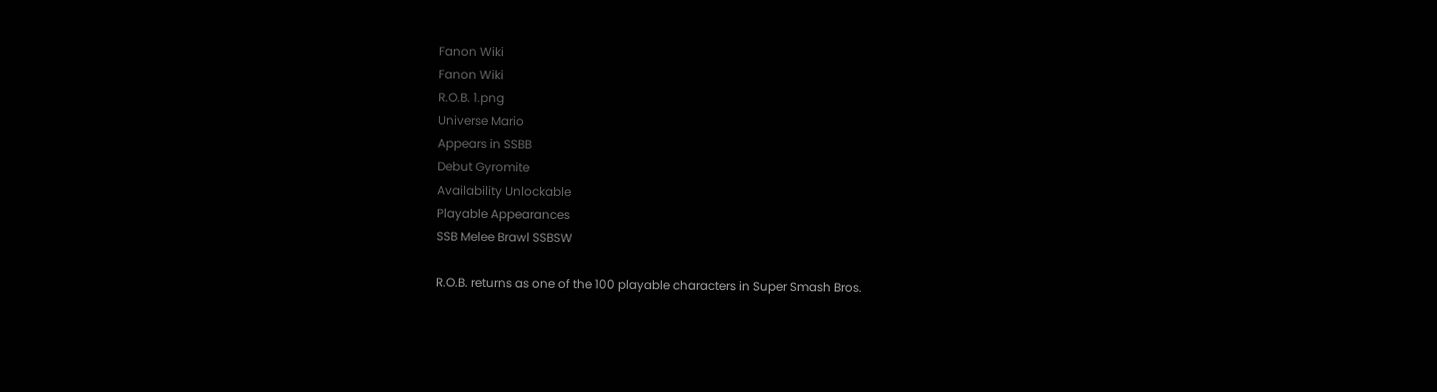Fanon Wiki
Fanon Wiki
R.O.B. 1.png
Universe Mario
Appears in SSBB
Debut Gyromite
Availability Unlockable
Playable Appearances
SSB Melee Brawl SSBSW

R.O.B. returns as one of the 100 playable characters in Super Smash Bros.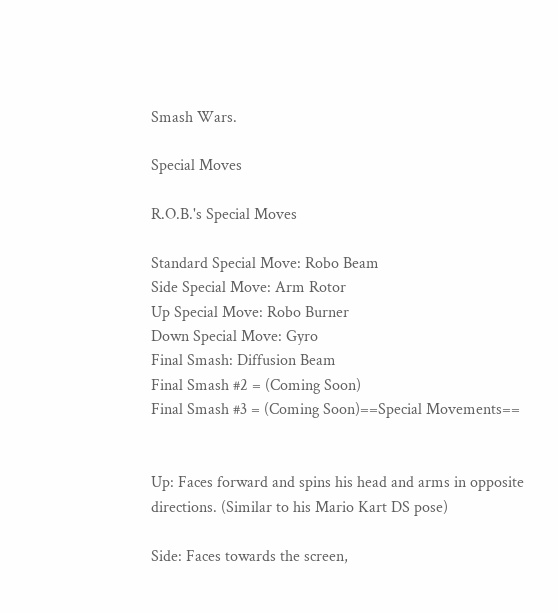Smash Wars.

Special Moves

R.O.B.'s Special Moves

Standard Special Move: Robo Beam
Side Special Move: Arm Rotor
Up Special Move: Robo Burner
Down Special Move: Gyro
Final Smash: Diffusion Beam
Final Smash #2 = (Coming Soon)
Final Smash #3 = (Coming Soon)==Special Movements==


Up: Faces forward and spins his head and arms in opposite directions. (Similar to his Mario Kart DS pose)

Side: Faces towards the screen,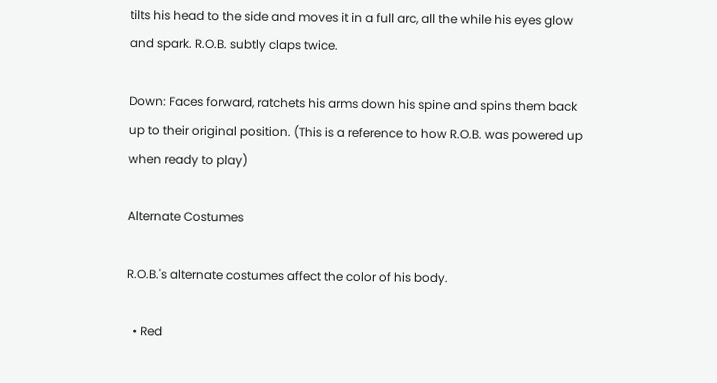tilts his head to the side and moves it in a full arc, all the while his eyes glow and spark. R.O.B. subtly claps twice.

Down: Faces forward, ratchets his arms down his spine and spins them back up to their original position. (This is a reference to how R.O.B. was powered up when ready to play)

Alternate Costumes

R.O.B.'s alternate costumes affect the color of his body.

  • Red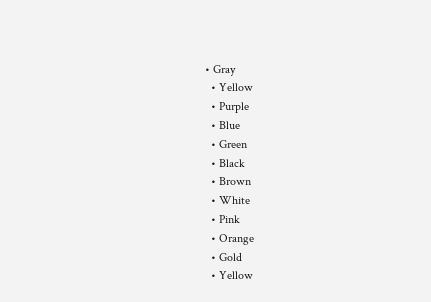• Gray
  • Yellow
  • Purple
  • Blue
  • Green
  • Black
  • Brown
  • White
  • Pink
  • Orange
  • Gold
  • Yellow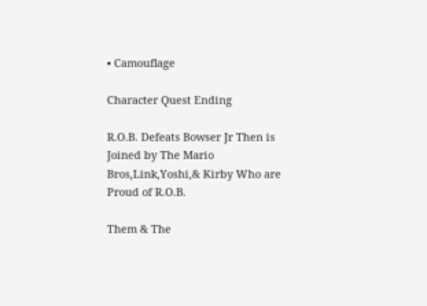• Camouflage

Character Quest Ending

R.O.B. Defeats Bowser Jr Then is Joined by The Mario Bros,Link,Yoshi,& Kirby Who are Proud of R.O.B.

Them & The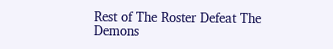Rest of The Roster Defeat The Demons